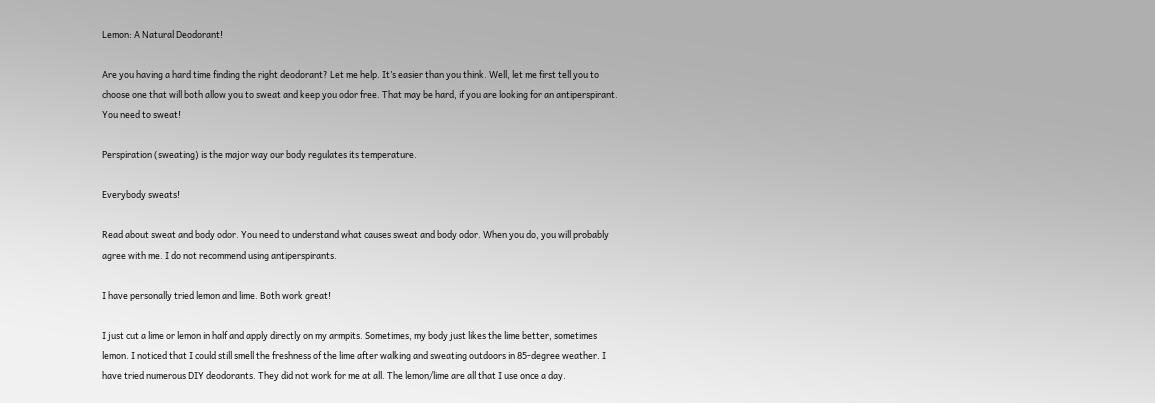Lemon: A Natural Deodorant!

Are you having a hard time finding the right deodorant? Let me help. It’s easier than you think. Well, let me first tell you to choose one that will both allow you to sweat and keep you odor free. That may be hard, if you are looking for an antiperspirant. You need to sweat!

Perspiration (sweating) is the major way our body regulates its temperature.

Everybody sweats!

Read about sweat and body odor. You need to understand what causes sweat and body odor. When you do, you will probably agree with me. I do not recommend using antiperspirants.

I have personally tried lemon and lime. Both work great!

I just cut a lime or lemon in half and apply directly on my armpits. Sometimes, my body just likes the lime better, sometimes lemon. I noticed that I could still smell the freshness of the lime after walking and sweating outdoors in 85-degree weather. I have tried numerous DIY deodorants. They did not work for me at all. The lemon/lime are all that I use once a day.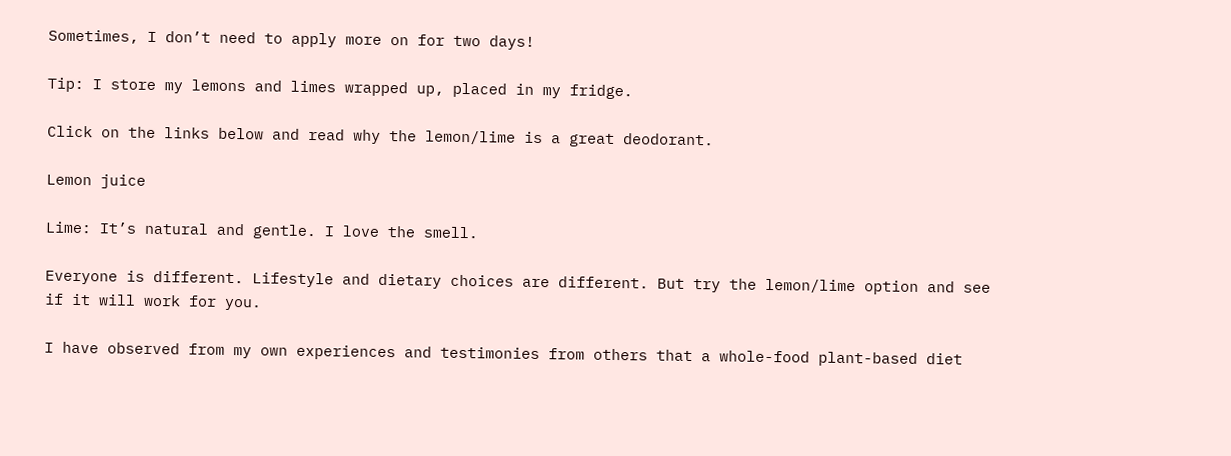Sometimes, I don’t need to apply more on for two days!

Tip: I store my lemons and limes wrapped up, placed in my fridge.

Click on the links below and read why the lemon/lime is a great deodorant.

Lemon juice

Lime: It’s natural and gentle. I love the smell.

Everyone is different. Lifestyle and dietary choices are different. But try the lemon/lime option and see if it will work for you.

I have observed from my own experiences and testimonies from others that a whole-food plant-based diet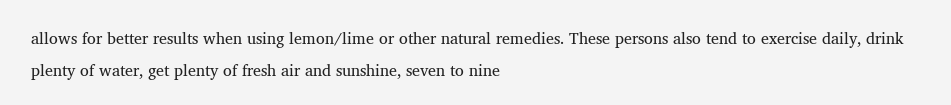allows for better results when using lemon/lime or other natural remedies. These persons also tend to exercise daily, drink plenty of water, get plenty of fresh air and sunshine, seven to nine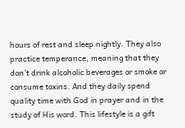hours of rest and sleep nightly. They also practice temperance, meaning that they don’t drink alcoholic beverages or smoke or consume toxins. And they daily spend quality time with God in prayer and in the study of His word. This lifestyle is a gift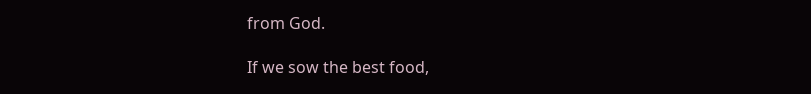from God.

If we sow the best food,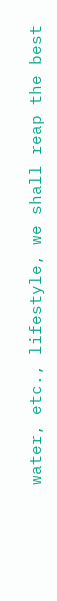water, etc., lifestyle, we shall reap the best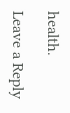health.

Leave a Reply